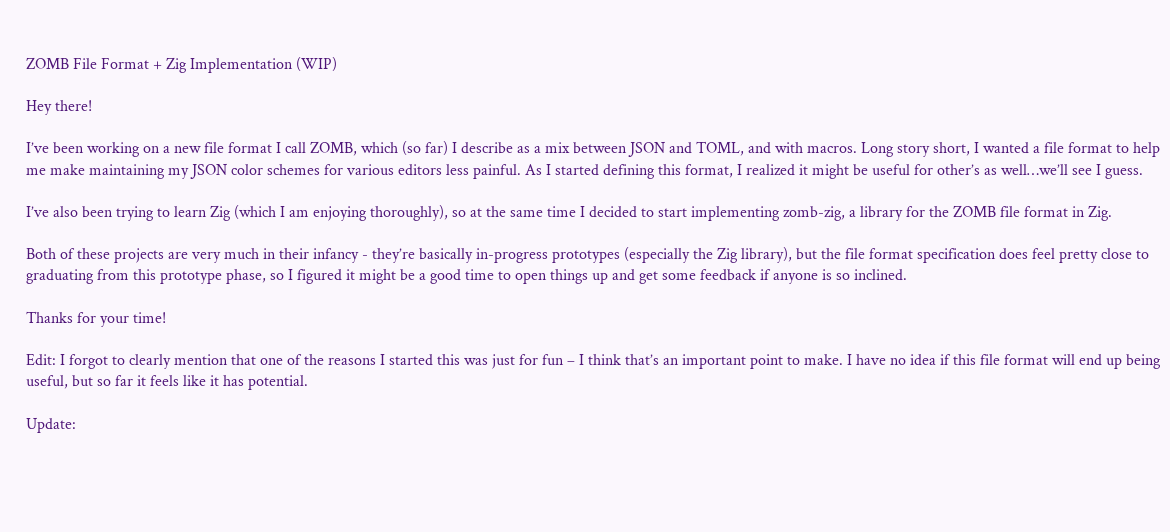ZOMB File Format + Zig Implementation (WIP)

Hey there!

I’ve been working on a new file format I call ZOMB, which (so far) I describe as a mix between JSON and TOML, and with macros. Long story short, I wanted a file format to help me make maintaining my JSON color schemes for various editors less painful. As I started defining this format, I realized it might be useful for other’s as well…we’ll see I guess.

I’ve also been trying to learn Zig (which I am enjoying thoroughly), so at the same time I decided to start implementing zomb-zig, a library for the ZOMB file format in Zig.

Both of these projects are very much in their infancy - they’re basically in-progress prototypes (especially the Zig library), but the file format specification does feel pretty close to graduating from this prototype phase, so I figured it might be a good time to open things up and get some feedback if anyone is so inclined.

Thanks for your time!

Edit: I forgot to clearly mention that one of the reasons I started this was just for fun – I think that’s an important point to make. I have no idea if this file format will end up being useful, but so far it feels like it has potential.

Update: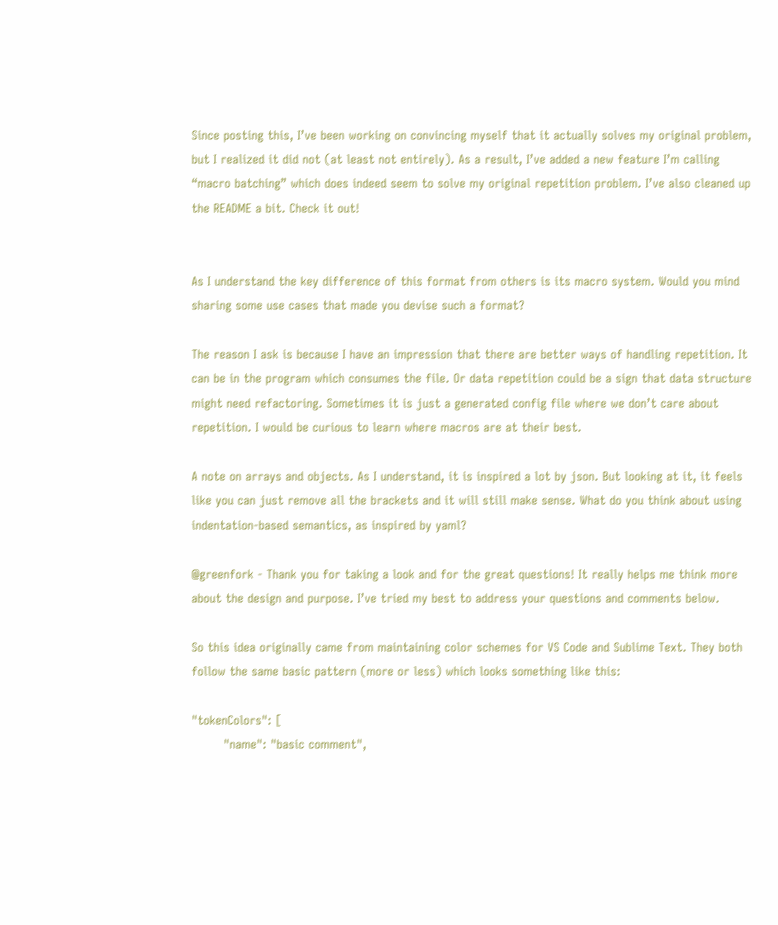Since posting this, I’ve been working on convincing myself that it actually solves my original problem, but I realized it did not (at least not entirely). As a result, I’ve added a new feature I’m calling “macro batching” which does indeed seem to solve my original repetition problem. I’ve also cleaned up the README a bit. Check it out!


As I understand the key difference of this format from others is its macro system. Would you mind sharing some use cases that made you devise such a format?

The reason I ask is because I have an impression that there are better ways of handling repetition. It can be in the program which consumes the file. Or data repetition could be a sign that data structure might need refactoring. Sometimes it is just a generated config file where we don’t care about repetition. I would be curious to learn where macros are at their best.

A note on arrays and objects. As I understand, it is inspired a lot by json. But looking at it, it feels like you can just remove all the brackets and it will still make sense. What do you think about using indentation-based semantics, as inspired by yaml?

@greenfork - Thank you for taking a look and for the great questions! It really helps me think more about the design and purpose. I’ve tried my best to address your questions and comments below.

So this idea originally came from maintaining color schemes for VS Code and Sublime Text. They both follow the same basic pattern (more or less) which looks something like this:

"tokenColors": [
        "name": "basic comment",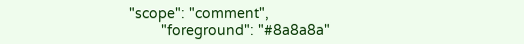"scope": "comment",
        "foreground": "#8a8a8a"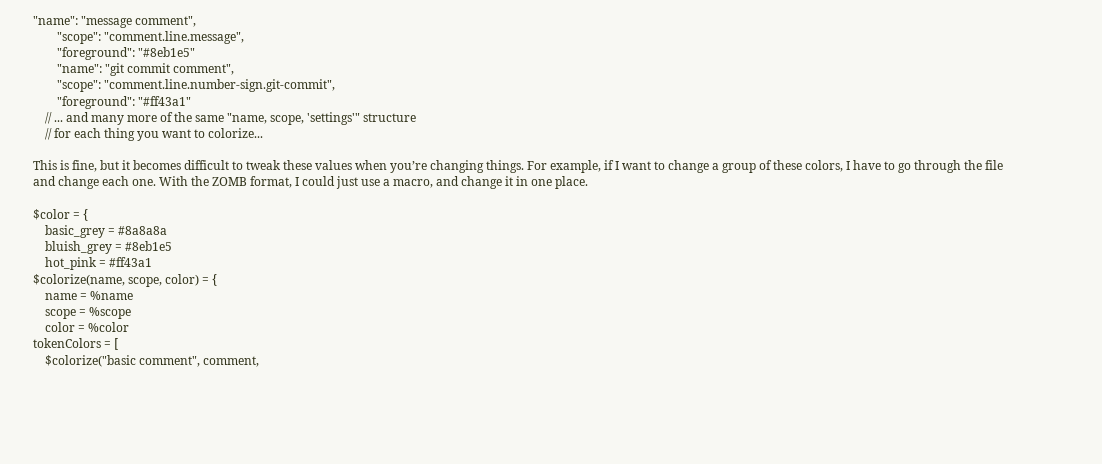"name": "message comment",
        "scope": "comment.line.message",
        "foreground": "#8eb1e5"
        "name": "git commit comment",
        "scope": "comment.line.number-sign.git-commit",
        "foreground": "#ff43a1"
    // ... and many more of the same "name, scope, 'settings'" structure
    // for each thing you want to colorize...

This is fine, but it becomes difficult to tweak these values when you’re changing things. For example, if I want to change a group of these colors, I have to go through the file and change each one. With the ZOMB format, I could just use a macro, and change it in one place.

$color = {
    basic_grey = #8a8a8a
    bluish_grey = #8eb1e5
    hot_pink = #ff43a1
$colorize(name, scope, color) = {
    name = %name
    scope = %scope
    color = %color
tokenColors = [
    $colorize("basic comment", comment,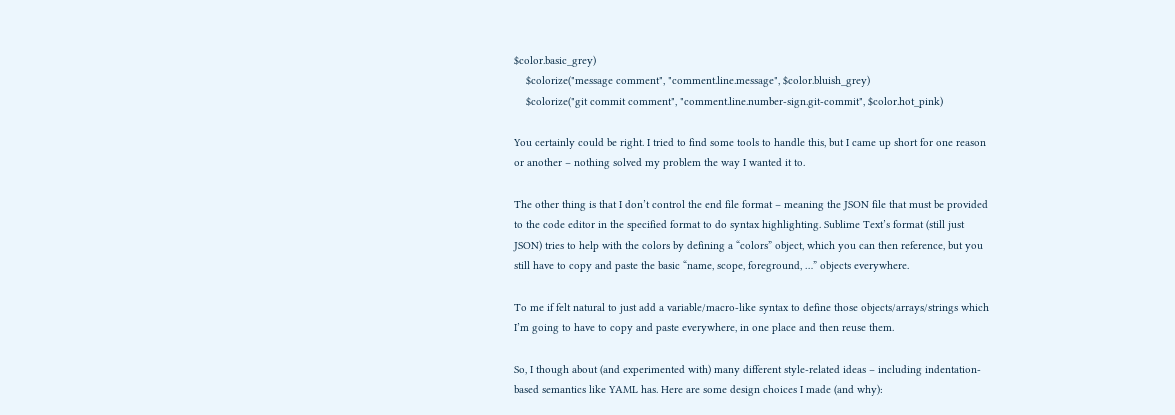$color.basic_grey)
    $colorize("message comment", "comment.line.message", $color.bluish_grey)
    $colorize("git commit comment", "comment.line.number-sign.git-commit", $color.hot_pink)

You certainly could be right. I tried to find some tools to handle this, but I came up short for one reason or another – nothing solved my problem the way I wanted it to.

The other thing is that I don’t control the end file format – meaning the JSON file that must be provided to the code editor in the specified format to do syntax highlighting. Sublime Text’s format (still just JSON) tries to help with the colors by defining a “colors” object, which you can then reference, but you still have to copy and paste the basic “name, scope, foreground, …” objects everywhere.

To me if felt natural to just add a variable/macro-like syntax to define those objects/arrays/strings which I’m going to have to copy and paste everywhere, in one place and then reuse them.

So, I though about (and experimented with) many different style-related ideas – including indentation-based semantics like YAML has. Here are some design choices I made (and why):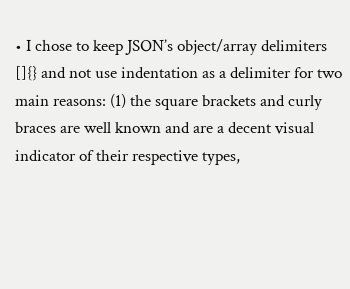• I chose to keep JSON’s object/array delimiters []{} and not use indentation as a delimiter for two main reasons: (1) the square brackets and curly braces are well known and are a decent visual indicator of their respective types,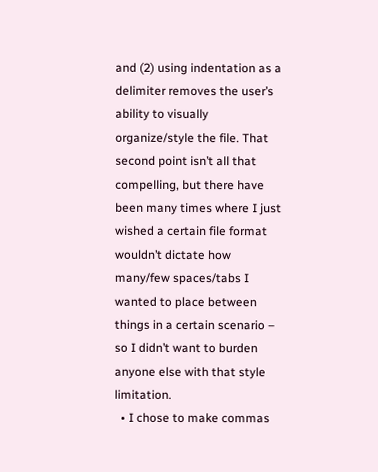and (2) using indentation as a delimiter removes the user’s ability to visually organize/style the file. That second point isn’t all that compelling, but there have been many times where I just wished a certain file format wouldn’t dictate how many/few spaces/tabs I wanted to place between things in a certain scenario – so I didn’t want to burden anyone else with that style limitation.
  • I chose to make commas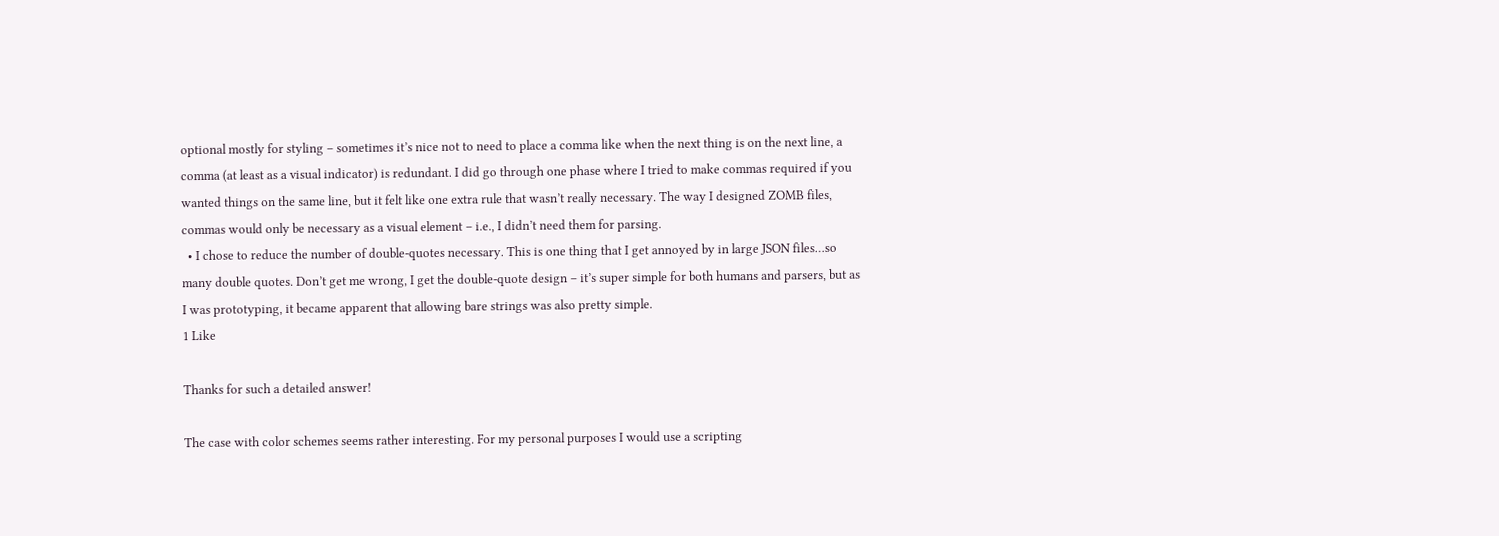optional mostly for styling – sometimes it’s nice not to need to place a comma like when the next thing is on the next line, a comma (at least as a visual indicator) is redundant. I did go through one phase where I tried to make commas required if you wanted things on the same line, but it felt like one extra rule that wasn’t really necessary. The way I designed ZOMB files, commas would only be necessary as a visual element – i.e., I didn’t need them for parsing.
  • I chose to reduce the number of double-quotes necessary. This is one thing that I get annoyed by in large JSON files…so many double quotes. Don’t get me wrong, I get the double-quote design – it’s super simple for both humans and parsers, but as I was prototyping, it became apparent that allowing bare strings was also pretty simple.
1 Like

Thanks for such a detailed answer!

The case with color schemes seems rather interesting. For my personal purposes I would use a scripting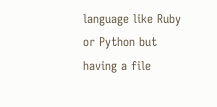language like Ruby or Python but having a file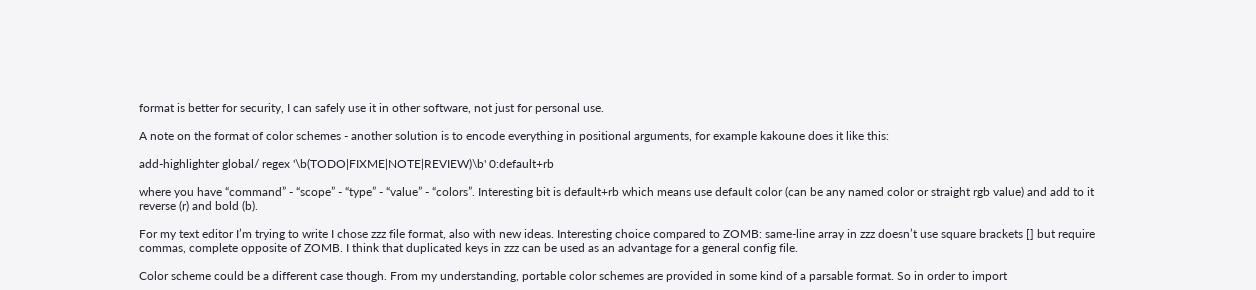format is better for security, I can safely use it in other software, not just for personal use.

A note on the format of color schemes - another solution is to encode everything in positional arguments, for example kakoune does it like this:

add-highlighter global/ regex '\b(TODO|FIXME|NOTE|REVIEW)\b' 0:default+rb

where you have “command” - “scope” - “type” - “value” - “colors”. Interesting bit is default+rb which means use default color (can be any named color or straight rgb value) and add to it reverse (r) and bold (b).

For my text editor I’m trying to write I chose zzz file format, also with new ideas. Interesting choice compared to ZOMB: same-line array in zzz doesn’t use square brackets [] but require commas, complete opposite of ZOMB. I think that duplicated keys in zzz can be used as an advantage for a general config file.

Color scheme could be a different case though. From my understanding, portable color schemes are provided in some kind of a parsable format. So in order to import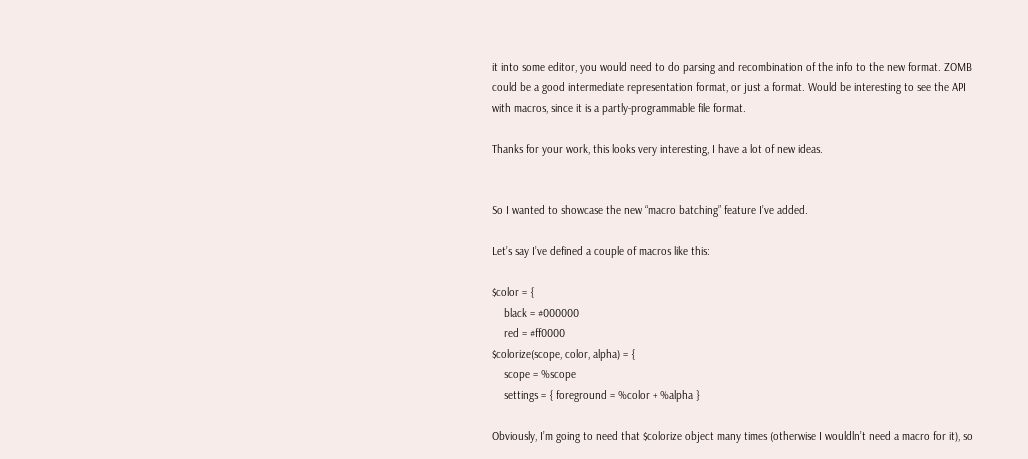it into some editor, you would need to do parsing and recombination of the info to the new format. ZOMB could be a good intermediate representation format, or just a format. Would be interesting to see the API with macros, since it is a partly-programmable file format.

Thanks for your work, this looks very interesting, I have a lot of new ideas.


So I wanted to showcase the new “macro batching” feature I’ve added.

Let’s say I’ve defined a couple of macros like this:

$color = {
    black = #000000
    red = #ff0000
$colorize(scope, color, alpha) = {
    scope = %scope
    settings = { foreground = %color + %alpha }

Obviously, I’m going to need that $colorize object many times (otherwise I wouldln’t need a macro for it), so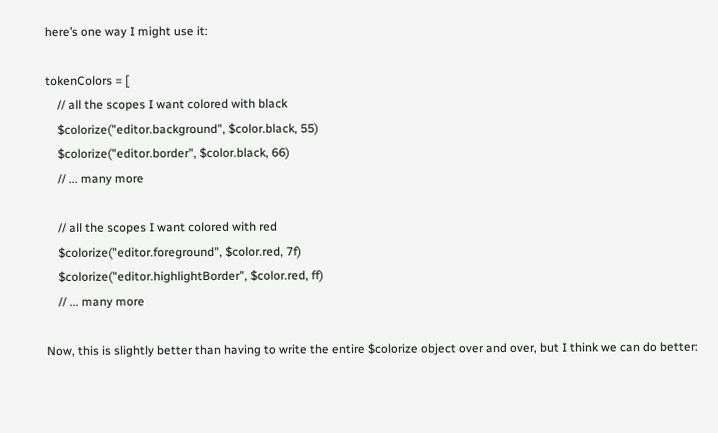here’s one way I might use it:

tokenColors = [
    // all the scopes I want colored with black
    $colorize("editor.background", $color.black, 55)
    $colorize("editor.border", $color.black, 66)
    // ... many more

    // all the scopes I want colored with red
    $colorize("editor.foreground", $color.red, 7f)
    $colorize("editor.highlightBorder", $color.red, ff)
    // ... many more

Now, this is slightly better than having to write the entire $colorize object over and over, but I think we can do better: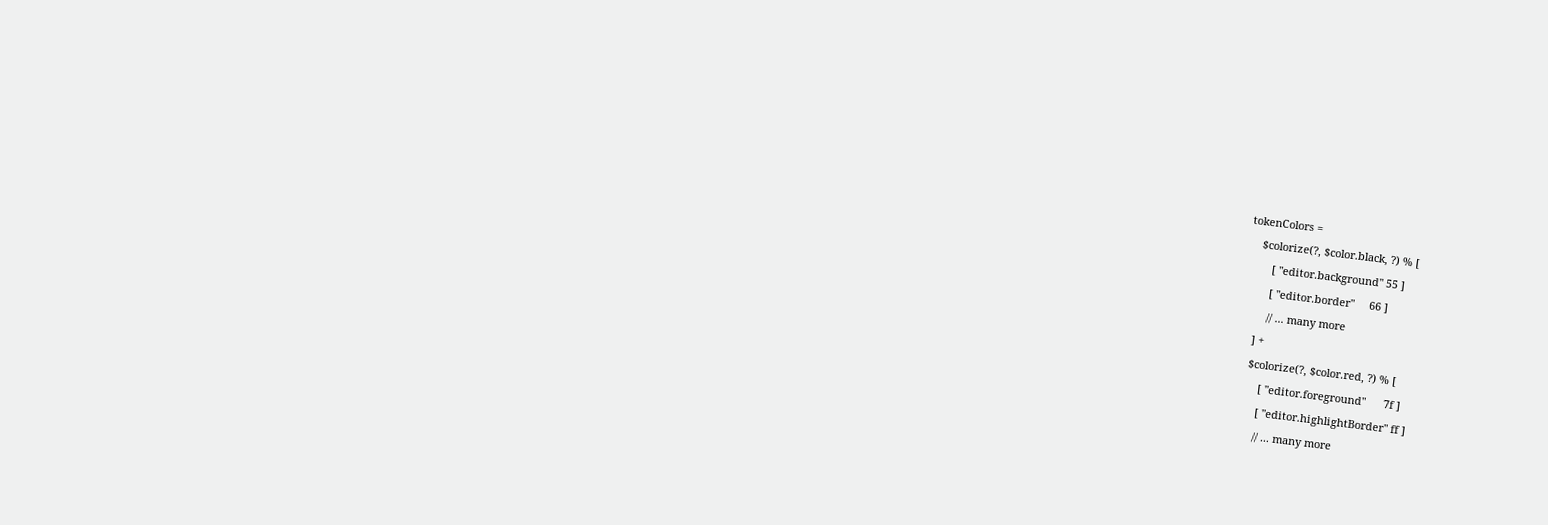tokenColors =
    $colorize(?, $color.black, ?) % [
        [ "editor.background" 55 ]
        [ "editor.border"     66 ]
        // ... many more
    ] +
    $colorize(?, $color.red, ?) % [
        [ "editor.foreground"      7f ]
        [ "editor.highlightBorder" ff ]
        // ... many more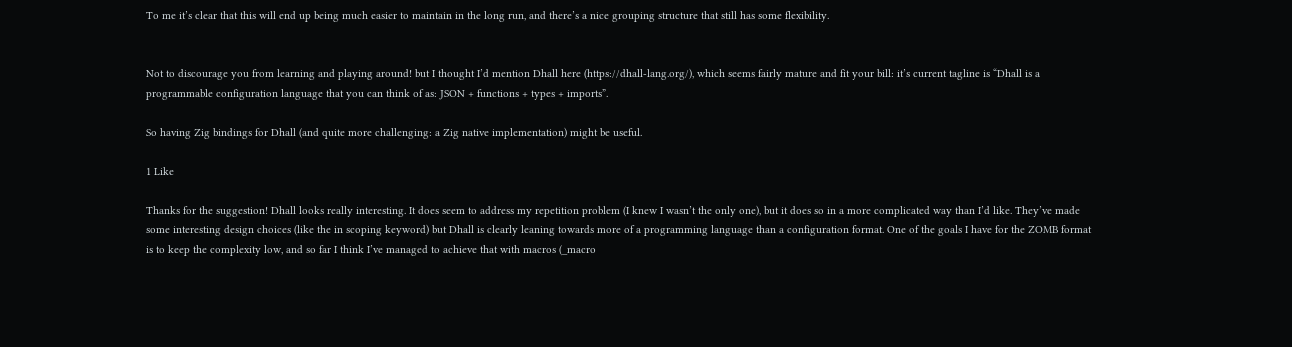To me it’s clear that this will end up being much easier to maintain in the long run, and there’s a nice grouping structure that still has some flexibility.


Not to discourage you from learning and playing around! but I thought I’d mention Dhall here (https://dhall-lang.org/), which seems fairly mature and fit your bill: it’s current tagline is “Dhall is a programmable configuration language that you can think of as: JSON + functions + types + imports”.

So having Zig bindings for Dhall (and quite more challenging: a Zig native implementation) might be useful.

1 Like

Thanks for the suggestion! Dhall looks really interesting. It does seem to address my repetition problem (I knew I wasn’t the only one), but it does so in a more complicated way than I’d like. They’ve made some interesting design choices (like the in scoping keyword) but Dhall is clearly leaning towards more of a programming language than a configuration format. One of the goals I have for the ZOMB format is to keep the complexity low, and so far I think I’ve managed to achieve that with macros (_macro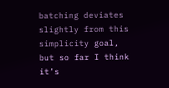batching deviates slightly from this simplicity goal, but so far I think it’s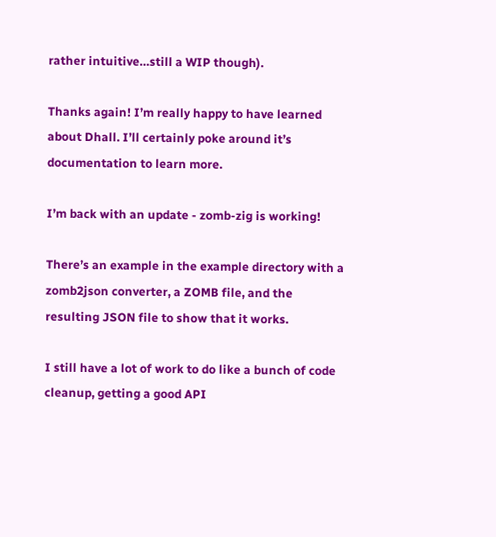rather intuitive…still a WIP though).

Thanks again! I’m really happy to have learned about Dhall. I’ll certainly poke around it’s documentation to learn more.

I’m back with an update - zomb-zig is working!

There’s an example in the example directory with a zomb2json converter, a ZOMB file, and the resulting JSON file to show that it works.

I still have a lot of work to do like a bunch of code cleanup, getting a good API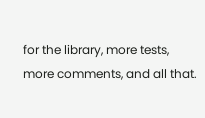for the library, more tests, more comments, and all that.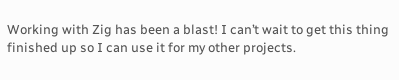Working with Zig has been a blast! I can’t wait to get this thing finished up so I can use it for my other projects.